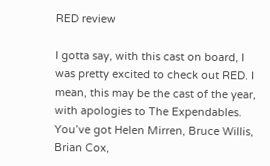RED review

I gotta say, with this cast on board, I was pretty excited to check out RED. I mean, this may be the cast of the year, with apologies to The Expendables. You’ve got Helen Mirren, Bruce Willis, Brian Cox,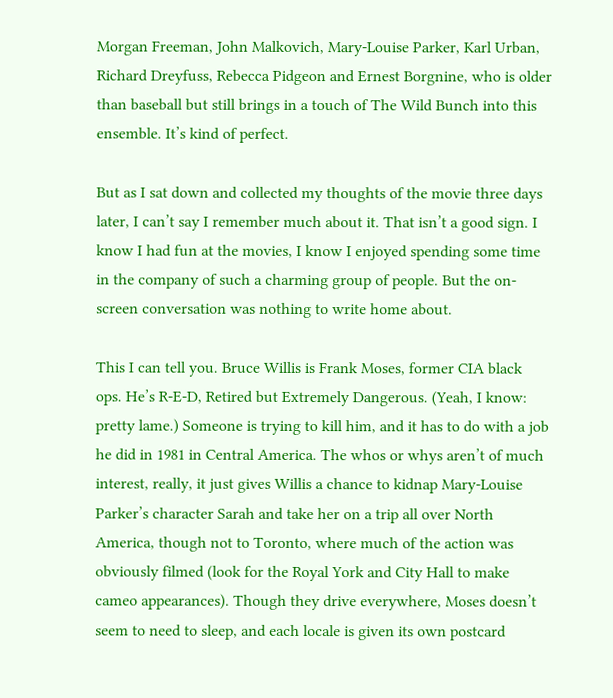Morgan Freeman, John Malkovich, Mary-Louise Parker, Karl Urban, Richard Dreyfuss, Rebecca Pidgeon and Ernest Borgnine, who is older than baseball but still brings in a touch of The Wild Bunch into this ensemble. It’s kind of perfect.

But as I sat down and collected my thoughts of the movie three days later, I can’t say I remember much about it. That isn’t a good sign. I know I had fun at the movies, I know I enjoyed spending some time in the company of such a charming group of people. But the on-screen conversation was nothing to write home about.

This I can tell you. Bruce Willis is Frank Moses, former CIA black ops. He’s R-E-D, Retired but Extremely Dangerous. (Yeah, I know: pretty lame.) Someone is trying to kill him, and it has to do with a job he did in 1981 in Central America. The whos or whys aren’t of much interest, really, it just gives Willis a chance to kidnap Mary-Louise Parker’s character Sarah and take her on a trip all over North America, though not to Toronto, where much of the action was obviously filmed (look for the Royal York and City Hall to make cameo appearances). Though they drive everywhere, Moses doesn’t seem to need to sleep, and each locale is given its own postcard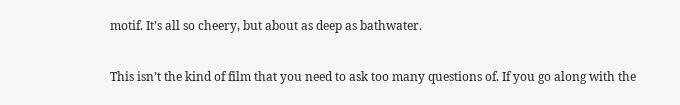motif. It’s all so cheery, but about as deep as bathwater.

This isn’t the kind of film that you need to ask too many questions of. If you go along with the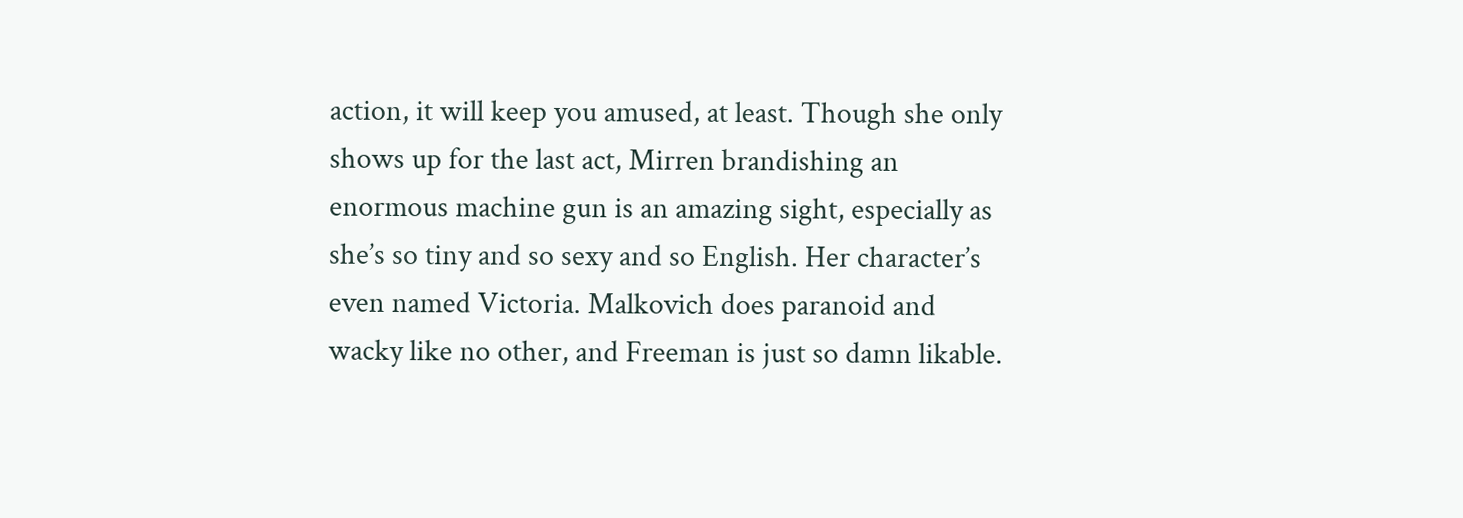action, it will keep you amused, at least. Though she only shows up for the last act, Mirren brandishing an enormous machine gun is an amazing sight, especially as she’s so tiny and so sexy and so English. Her character’s even named Victoria. Malkovich does paranoid and wacky like no other, and Freeman is just so damn likable.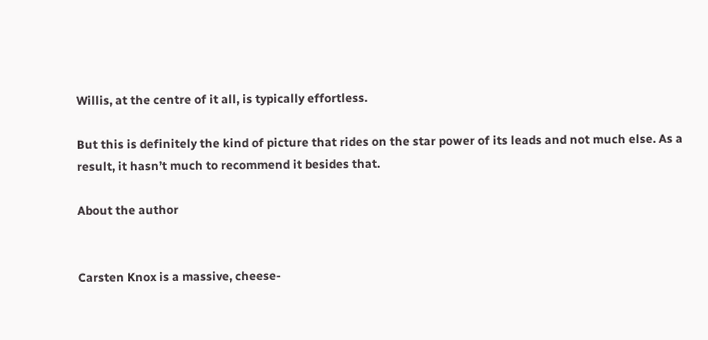Willis, at the centre of it all, is typically effortless.

But this is definitely the kind of picture that rides on the star power of its leads and not much else. As a result, it hasn’t much to recommend it besides that.

About the author


Carsten Knox is a massive, cheese-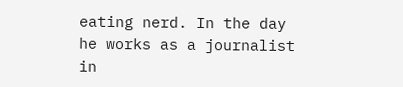eating nerd. In the day he works as a journalist in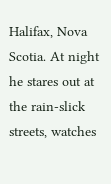Halifax, Nova Scotia. At night he stares out at the rain-slick streets, watches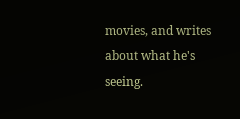movies, and writes about what he's seeing.